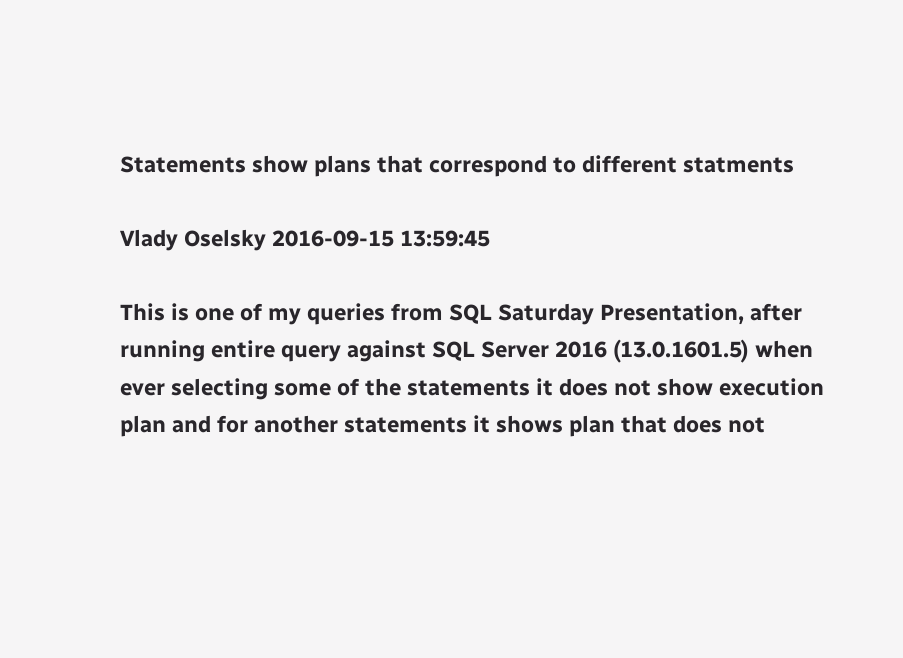Statements show plans that correspond to different statments

Vlady Oselsky 2016-09-15 13:59:45

This is one of my queries from SQL Saturday Presentation, after running entire query against SQL Server 2016 (13.0.1601.5) when ever selecting some of the statements it does not show execution plan and for another statements it shows plan that does not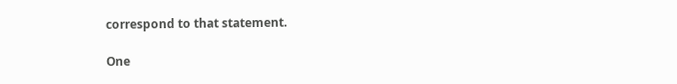correspond to that statement.

One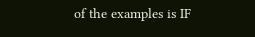of the examples is IF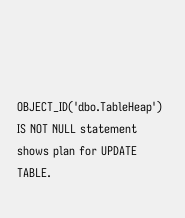OBJECT_ID('dbo.TableHeap') IS NOT NULL statement shows plan for UPDATE TABLE.